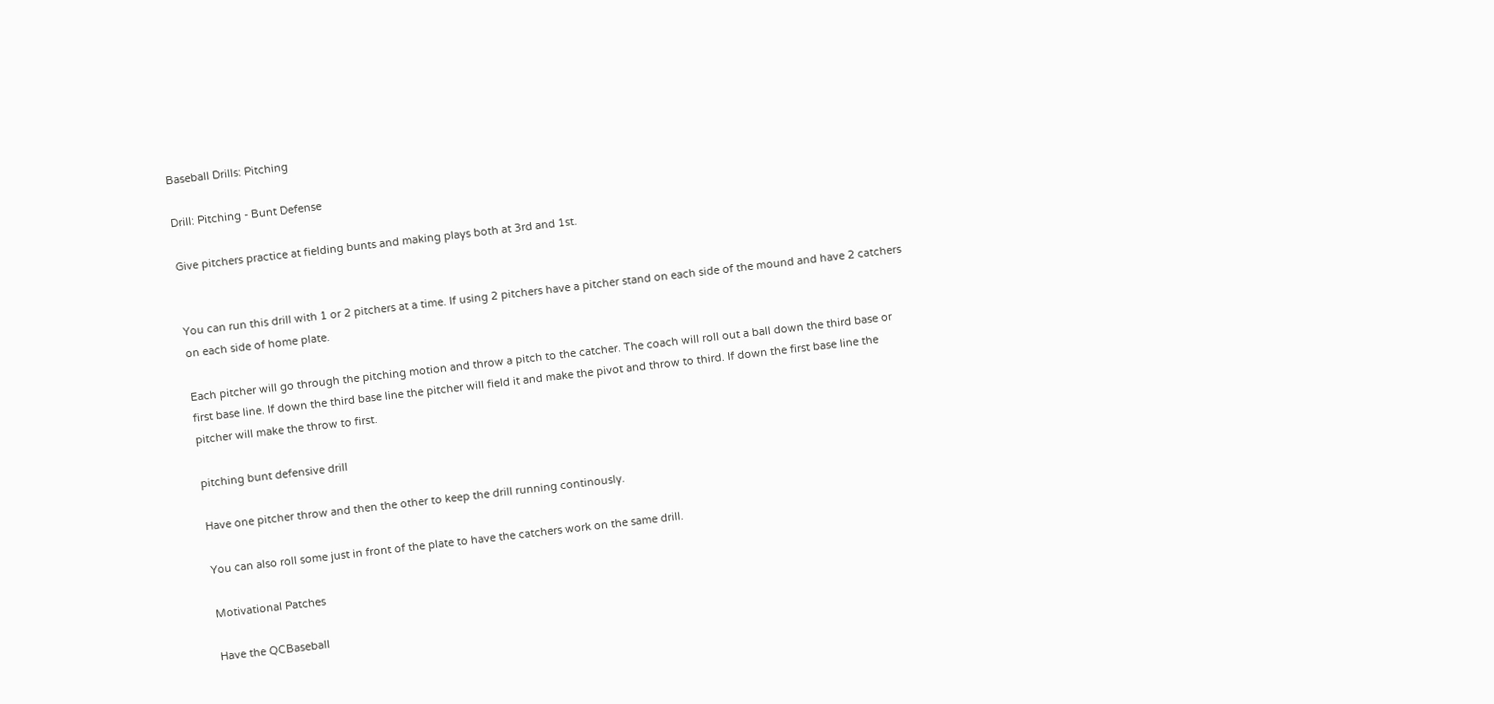Baseball Drills: Pitching

Drill: Pitching - Bunt Defense

Give pitchers practice at fielding bunts and making plays both at 3rd and 1st.


You can run this drill with 1 or 2 pitchers at a time. If using 2 pitchers have a pitcher stand on each side of the mound and have 2 catchers on each side of home plate.

Each pitcher will go through the pitching motion and throw a pitch to the catcher. The coach will roll out a ball down the third base or first base line. If down the third base line the pitcher will field it and make the pivot and throw to third. If down the first base line the pitcher will make the throw to first.

pitching bunt defensive drill

Have one pitcher throw and then the other to keep the drill running continously.

You can also roll some just in front of the plate to have the catchers work on the same drill.

Motivational Patches

Have the QCBaseball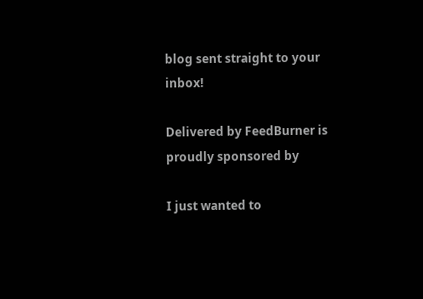blog sent straight to your inbox!

Delivered by FeedBurner is proudly sponsored by

I just wanted to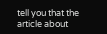tell you that the article about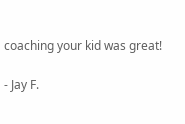coaching your kid was great!

- Jay F.